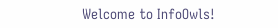Welcome to InfoOwls!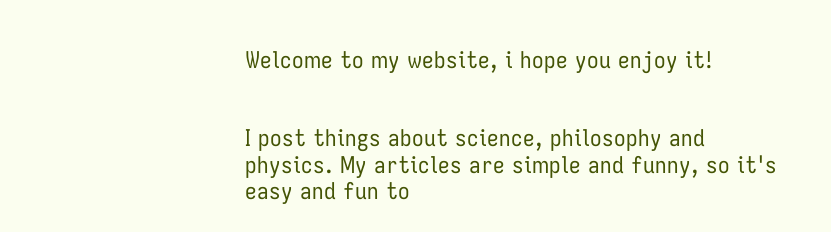Welcome to my website, i hope you enjoy it!


I post things about science, philosophy and physics. My articles are simple and funny, so it's easy and fun to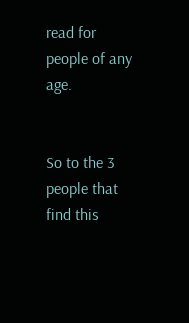read for people of any age.


So to the 3 people that find this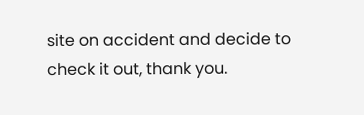site on accident and decide to check it out, thank you.